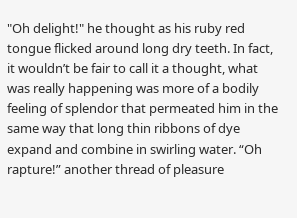"Oh delight!" he thought as his ruby red tongue flicked around long dry teeth. In fact, it wouldn’t be fair to call it a thought, what was really happening was more of a bodily feeling of splendor that permeated him in the same way that long thin ribbons of dye expand and combine in swirling water. “Oh rapture!” another thread of pleasure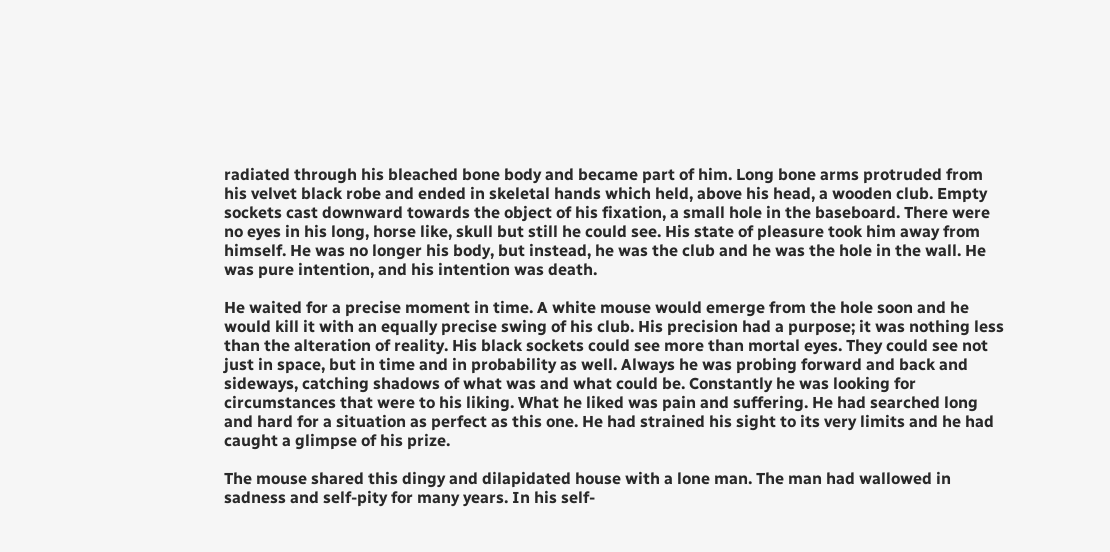radiated through his bleached bone body and became part of him. Long bone arms protruded from his velvet black robe and ended in skeletal hands which held, above his head, a wooden club. Empty sockets cast downward towards the object of his fixation, a small hole in the baseboard. There were no eyes in his long, horse like, skull but still he could see. His state of pleasure took him away from himself. He was no longer his body, but instead, he was the club and he was the hole in the wall. He was pure intention, and his intention was death.

He waited for a precise moment in time. A white mouse would emerge from the hole soon and he would kill it with an equally precise swing of his club. His precision had a purpose; it was nothing less than the alteration of reality. His black sockets could see more than mortal eyes. They could see not just in space, but in time and in probability as well. Always he was probing forward and back and sideways, catching shadows of what was and what could be. Constantly he was looking for circumstances that were to his liking. What he liked was pain and suffering. He had searched long and hard for a situation as perfect as this one. He had strained his sight to its very limits and he had caught a glimpse of his prize.

The mouse shared this dingy and dilapidated house with a lone man. The man had wallowed in sadness and self-pity for many years. In his self-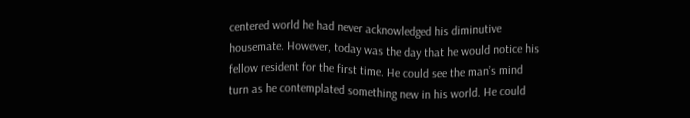centered world he had never acknowledged his diminutive housemate. However, today was the day that he would notice his fellow resident for the first time. He could see the man’s mind turn as he contemplated something new in his world. He could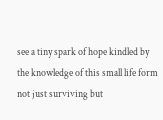see a tiny spark of hope kindled by the knowledge of this small life form not just surviving but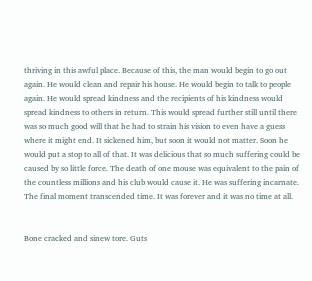thriving in this awful place. Because of this, the man would begin to go out again. He would clean and repair his house. He would begin to talk to people again. He would spread kindness and the recipients of his kindness would spread kindness to others in return. This would spread further still until there was so much good will that he had to strain his vision to even have a guess where it might end. It sickened him, but soon it would not matter. Soon he would put a stop to all of that. It was delicious that so much suffering could be caused by so little force. The death of one mouse was equivalent to the pain of the countless millions and his club would cause it. He was suffering incarnate. The final moment transcended time. It was forever and it was no time at all.


Bone cracked and sinew tore. Guts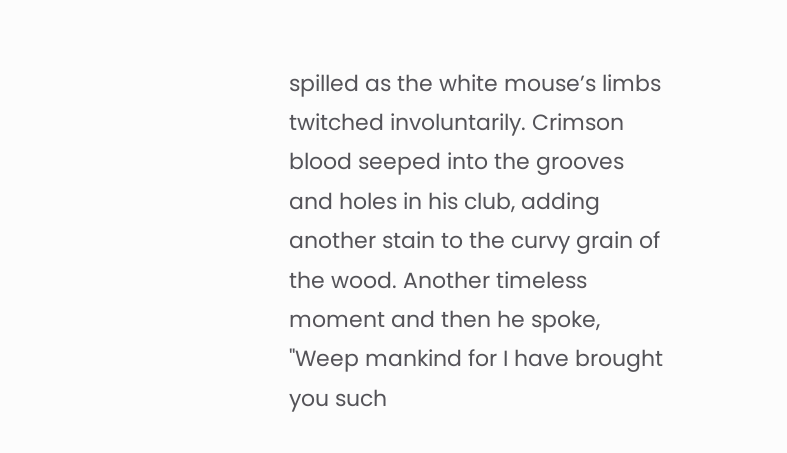spilled as the white mouse’s limbs twitched involuntarily. Crimson blood seeped into the grooves and holes in his club, adding another stain to the curvy grain of the wood. Another timeless moment and then he spoke, "Weep mankind for I have brought you such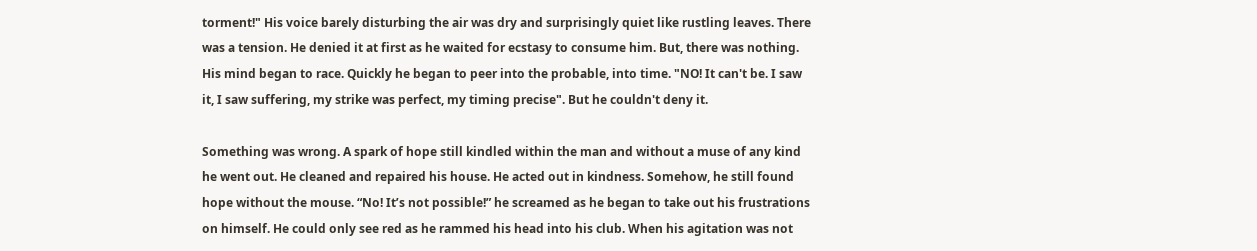torment!" His voice barely disturbing the air was dry and surprisingly quiet like rustling leaves. There was a tension. He denied it at first as he waited for ecstasy to consume him. But, there was nothing. His mind began to race. Quickly he began to peer into the probable, into time. "NO! It can't be. I saw it, I saw suffering, my strike was perfect, my timing precise". But he couldn't deny it.

Something was wrong. A spark of hope still kindled within the man and without a muse of any kind he went out. He cleaned and repaired his house. He acted out in kindness. Somehow, he still found hope without the mouse. “No! It’s not possible!” he screamed as he began to take out his frustrations on himself. He could only see red as he rammed his head into his club. When his agitation was not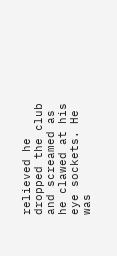relieved he dropped the club and screamed as he clawed at his eye sockets. He was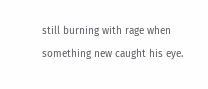still burning with rage when something new caught his eye.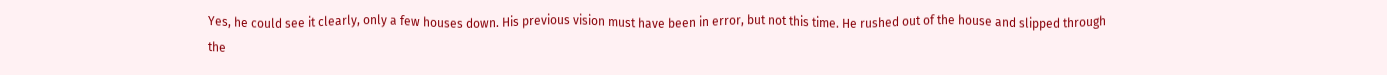Yes, he could see it clearly, only a few houses down. His previous vision must have been in error, but not this time. He rushed out of the house and slipped through the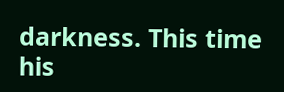darkness. This time his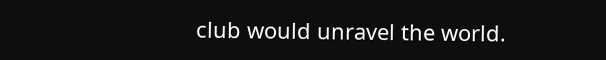club would unravel the world.